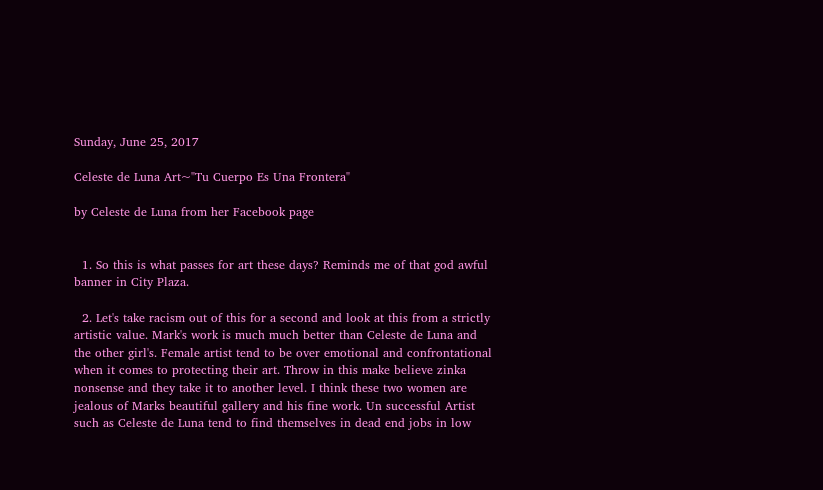Sunday, June 25, 2017

Celeste de Luna Art~"Tu Cuerpo Es Una Frontera"

by Celeste de Luna from her Facebook page


  1. So this is what passes for art these days? Reminds me of that god awful banner in City Plaza.

  2. Let's take racism out of this for a second and look at this from a strictly artistic value. Mark's work is much much better than Celeste de Luna and the other girl's. Female artist tend to be over emotional and confrontational when it comes to protecting their art. Throw in this make believe zinka nonsense and they take it to another level. I think these two women are jealous of Marks beautiful gallery and his fine work. Un successful Artist such as Celeste de Luna tend to find themselves in dead end jobs in low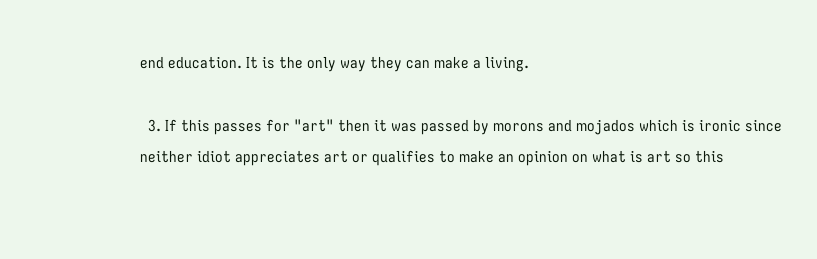end education. It is the only way they can make a living.

  3. If this passes for "art" then it was passed by morons and mojados which is ironic since neither idiot appreciates art or qualifies to make an opinion on what is art so this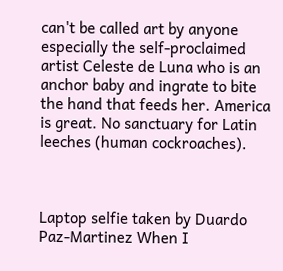can't be called art by anyone especially the self-proclaimed artist Celeste de Luna who is an anchor baby and ingrate to bite the hand that feeds her. America is great. No sanctuary for Latin leeches (human cockroaches).



Laptop selfie taken by Duardo Paz-Martinez When I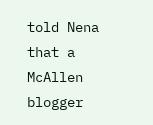told Nena that a McAllen blogger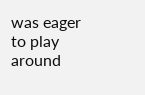was eager to play around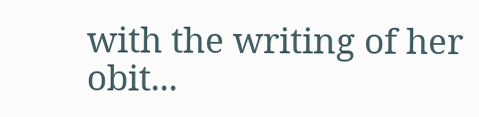with the writing of her obit...